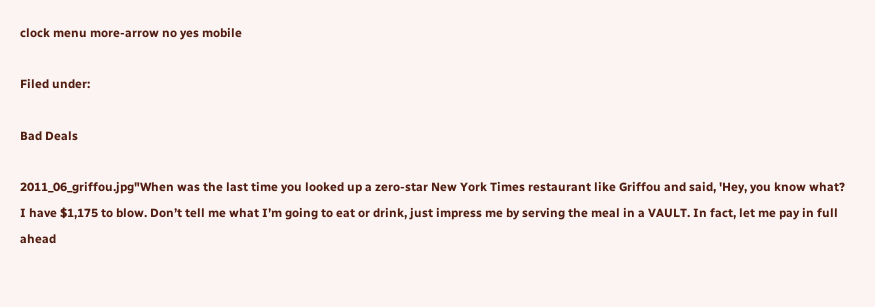clock menu more-arrow no yes mobile

Filed under:

Bad Deals

2011_06_griffou.jpg"When was the last time you looked up a zero-star New York Times restaurant like Griffou and said, 'Hey, you know what? I have $1,175 to blow. Don’t tell me what I’m going to eat or drink, just impress me by serving the meal in a VAULT. In fact, let me pay in full ahead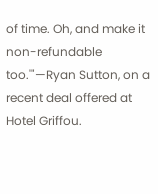of time. Oh, and make it non-refundable too.'"—Ryan Sutton, on a recent deal offered at Hotel Griffou.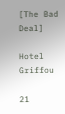[The Bad Deal]

Hotel Griffou

21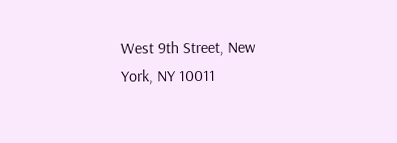West 9th Street, New York, NY 10011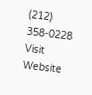(212) 358-0228 Visit Website